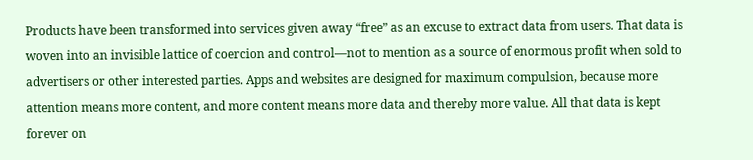Products have been transformed into services given away “free” as an excuse to extract data from users. That data is woven into an invisible lattice of coercion and control—not to mention as a source of enormous profit when sold to advertisers or other interested parties. Apps and websites are designed for maximum compulsion, because more attention means more content, and more content means more data and thereby more value. All that data is kept forever on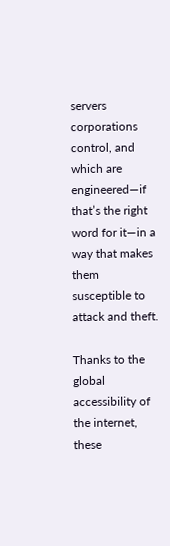servers corporations control, and which are engineered—if that’s the right word for it—in a way that makes them susceptible to attack and theft.

Thanks to the global accessibility of the internet, these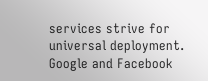services strive for universal deployment. Google and Facebook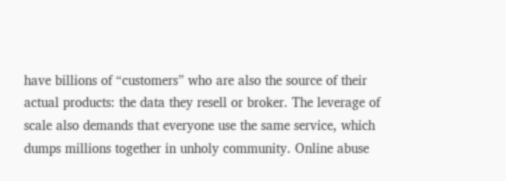have billions of “customers” who are also the source of their actual products: the data they resell or broker. The leverage of scale also demands that everyone use the same service, which dumps millions together in unholy community. Online abuse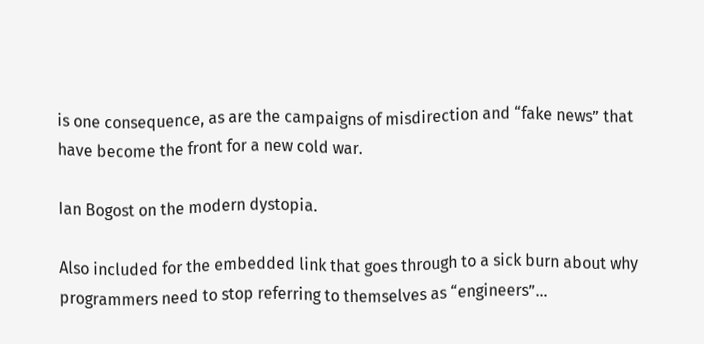is one consequence, as are the campaigns of misdirection and “fake news” that have become the front for a new cold war.

Ian Bogost on the modern dystopia.

Also included for the embedded link that goes through to a sick burn about why programmers need to stop referring to themselves as “engineers”…